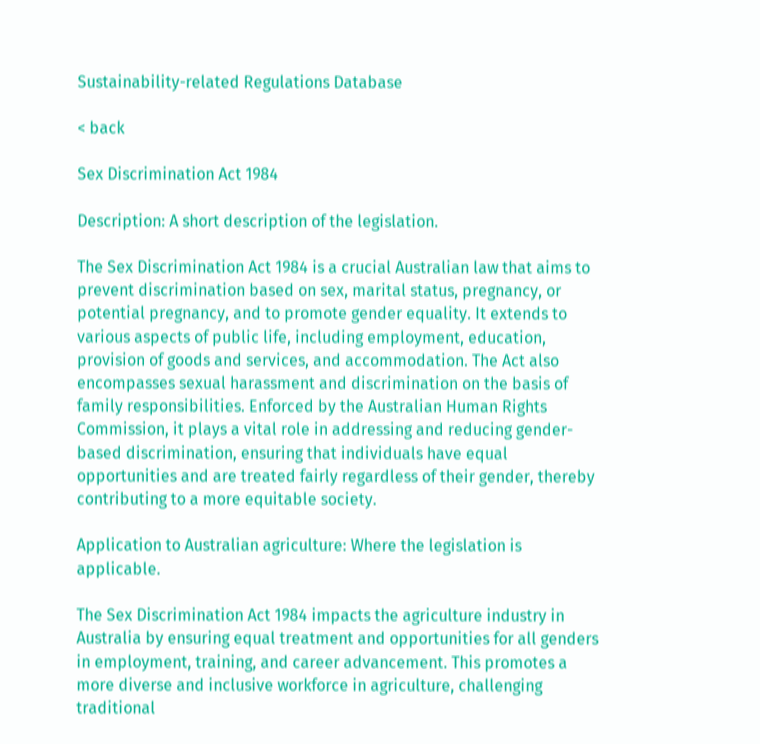Sustainability-related Regulations Database

< back

Sex Discrimination Act 1984

Description: A short description of the legislation.

The Sex Discrimination Act 1984 is a crucial Australian law that aims to prevent discrimination based on sex, marital status, pregnancy, or potential pregnancy, and to promote gender equality. It extends to various aspects of public life, including employment, education, provision of goods and services, and accommodation. The Act also encompasses sexual harassment and discrimination on the basis of family responsibilities. Enforced by the Australian Human Rights Commission, it plays a vital role in addressing and reducing gender-based discrimination, ensuring that individuals have equal opportunities and are treated fairly regardless of their gender, thereby contributing to a more equitable society.

Application to Australian agriculture: Where the legislation is applicable.

The Sex Discrimination Act 1984 impacts the agriculture industry in Australia by ensuring equal treatment and opportunities for all genders in employment, training, and career advancement. This promotes a more diverse and inclusive workforce in agriculture, challenging traditional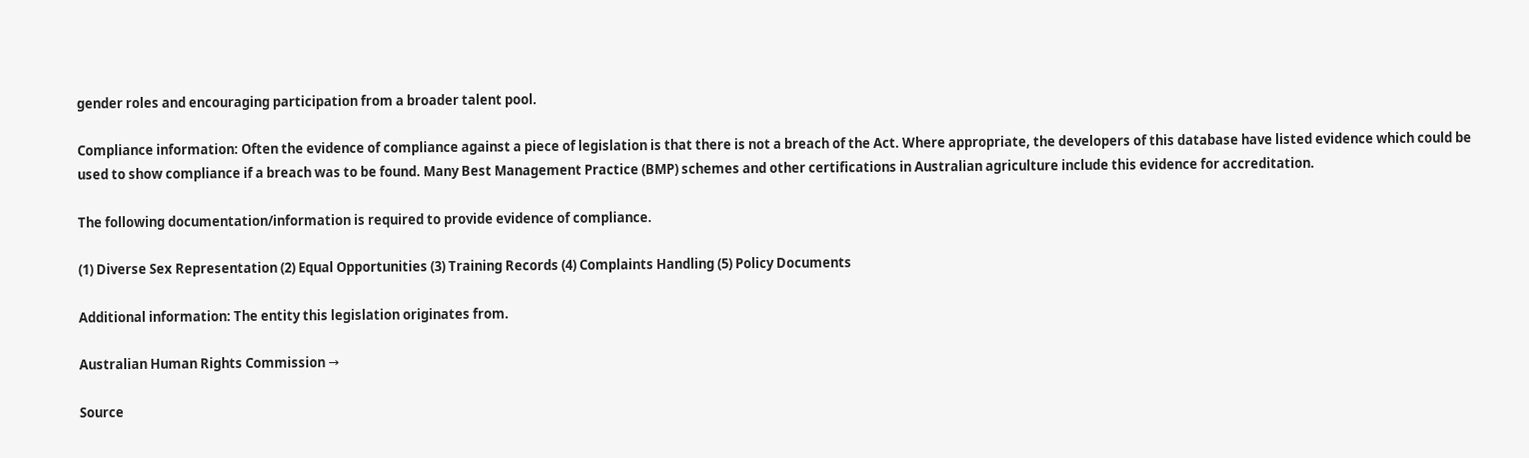gender roles and encouraging participation from a broader talent pool.

Compliance information: Often the evidence of compliance against a piece of legislation is that there is not a breach of the Act. Where appropriate, the developers of this database have listed evidence which could be used to show compliance if a breach was to be found. Many Best Management Practice (BMP) schemes and other certifications in Australian agriculture include this evidence for accreditation.

The following documentation/information is required to provide evidence of compliance.

(1) Diverse Sex Representation (2) Equal Opportunities (3) Training Records (4) Complaints Handling (5) Policy Documents

Additional information: The entity this legislation originates from.

Australian Human Rights Commission →

Source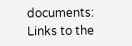documents: Links to the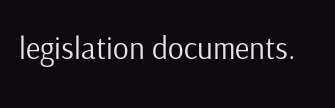legislation documents.